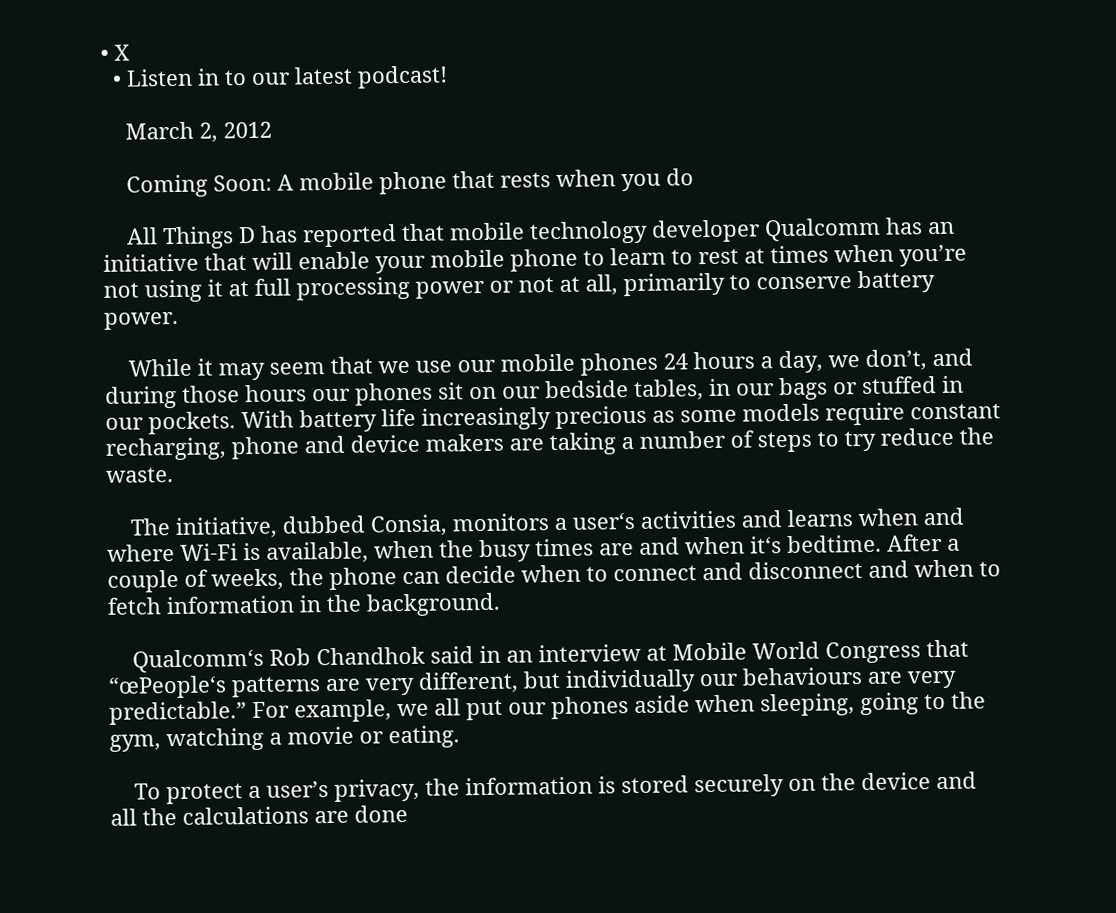• X
  • Listen in to our latest podcast!

    March 2, 2012

    Coming Soon: A mobile phone that rests when you do

    All Things D has reported that mobile technology developer Qualcomm has an initiative that will enable your mobile phone to learn to rest at times when you’re not using it at full processing power or not at all, primarily to conserve battery power.

    While it may seem that we use our mobile phones 24 hours a day, we don’t, and during those hours our phones sit on our bedside tables, in our bags or stuffed in our pockets. With battery life increasingly precious as some models require constant recharging, phone and device makers are taking a number of steps to try reduce the waste.

    The initiative, dubbed Consia, monitors a user‘s activities and learns when and where Wi-Fi is available, when the busy times are and when it‘s bedtime. After a couple of weeks, the phone can decide when to connect and disconnect and when to fetch information in the background.

    Qualcomm‘s Rob Chandhok said in an interview at Mobile World Congress that “œPeople‘s patterns are very different, but individually our behaviours are very predictable.” For example, we all put our phones aside when sleeping, going to the gym, watching a movie or eating.

    To protect a user’s privacy, the information is stored securely on the device and all the calculations are done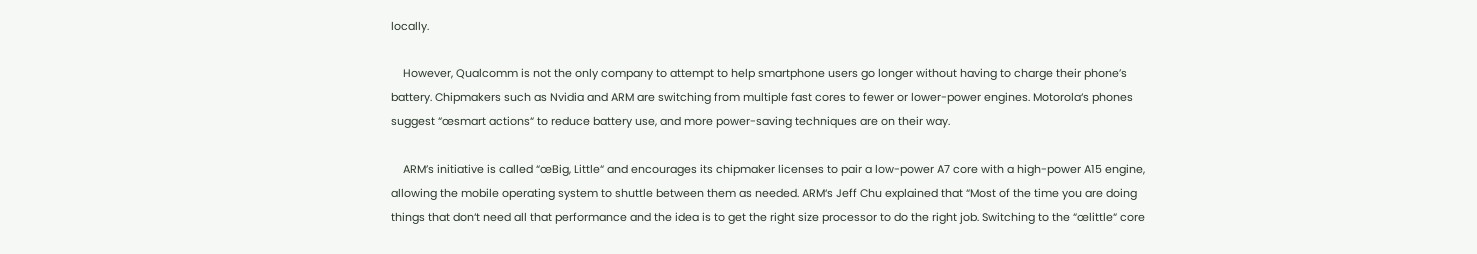locally.

    However, Qualcomm is not the only company to attempt to help smartphone users go longer without having to charge their phone’s battery. Chipmakers such as Nvidia and ARM are switching from multiple fast cores to fewer or lower-power engines. Motorola‘s phones suggest “œsmart actions“ to reduce battery use, and more power-saving techniques are on their way.

    ARM’s initiative is called “œBig, Little“ and encourages its chipmaker licenses to pair a low-power A7 core with a high-power A15 engine, allowing the mobile operating system to shuttle between them as needed. ARM‘s Jeff Chu explained that “Most of the time you are doing things that don‘t need all that performance and the idea is to get the right size processor to do the right job. Switching to the “œlittle“ core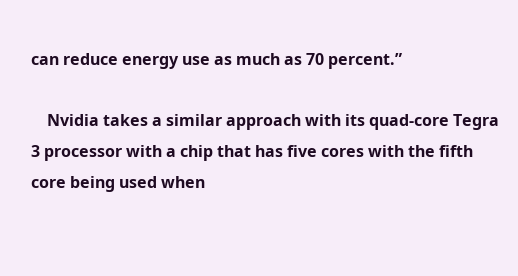can reduce energy use as much as 70 percent.”

    Nvidia takes a similar approach with its quad-core Tegra 3 processor with a chip that has five cores with the fifth core being used when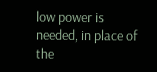low power is needed, in place of the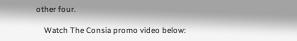other four.

    Watch The Consia promo video below: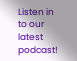Listen in to our latest podcast!